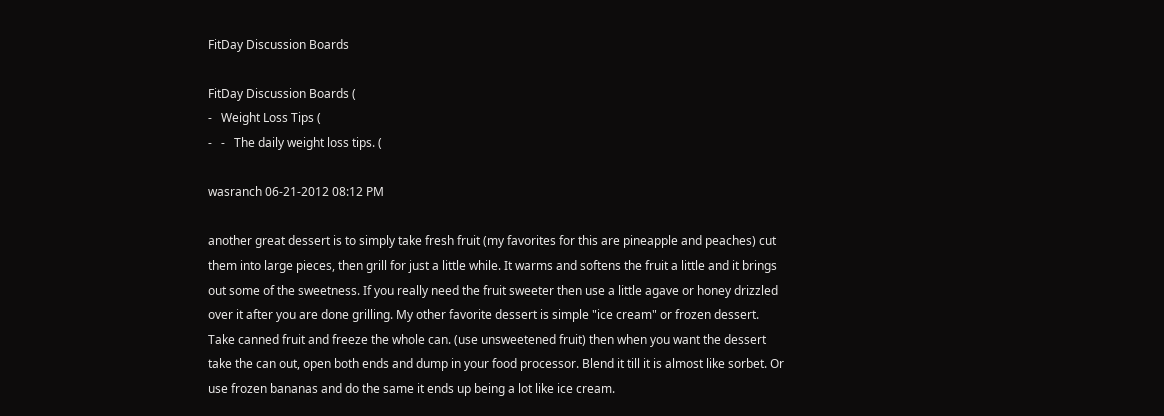FitDay Discussion Boards

FitDay Discussion Boards (
-   Weight Loss Tips (
-   -   The daily weight loss tips. (

wasranch 06-21-2012 08:12 PM

another great dessert is to simply take fresh fruit (my favorites for this are pineapple and peaches) cut them into large pieces, then grill for just a little while. It warms and softens the fruit a little and it brings out some of the sweetness. If you really need the fruit sweeter then use a little agave or honey drizzled over it after you are done grilling. My other favorite dessert is simple "ice cream" or frozen dessert. Take canned fruit and freeze the whole can. (use unsweetened fruit) then when you want the dessert take the can out, open both ends and dump in your food processor. Blend it till it is almost like sorbet. Or use frozen bananas and do the same it ends up being a lot like ice cream.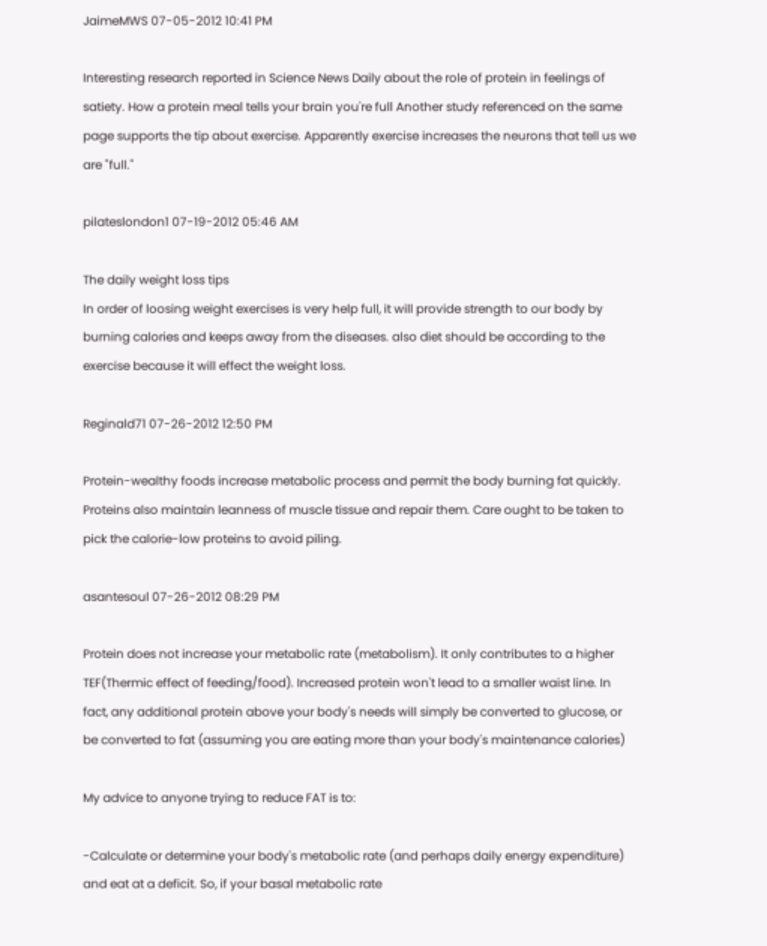JaimeMWS 07-05-2012 10:41 PM

Interesting research reported in Science News Daily about the role of protein in feelings of satiety. How a protein meal tells your brain you're full Another study referenced on the same page supports the tip about exercise. Apparently exercise increases the neurons that tell us we are "full."

pilateslondon1 07-19-2012 05:46 AM

The daily weight loss tips
In order of loosing weight exercises is very help full, it will provide strength to our body by burning calories and keeps away from the diseases. also diet should be according to the exercise because it will effect the weight loss.

Reginald71 07-26-2012 12:50 PM

Protein-wealthy foods increase metabolic process and permit the body burning fat quickly. Proteins also maintain leanness of muscle tissue and repair them. Care ought to be taken to pick the calorie-low proteins to avoid piling.

asantesoul 07-26-2012 08:29 PM

Protein does not increase your metabolic rate (metabolism). It only contributes to a higher TEF(Thermic effect of feeding/food). Increased protein won't lead to a smaller waist line. In fact, any additional protein above your body's needs will simply be converted to glucose, or be converted to fat (assuming you are eating more than your body's maintenance calories)

My advice to anyone trying to reduce FAT is to:

-Calculate or determine your body's metabolic rate (and perhaps daily energy expenditure) and eat at a deficit. So, if your basal metabolic rate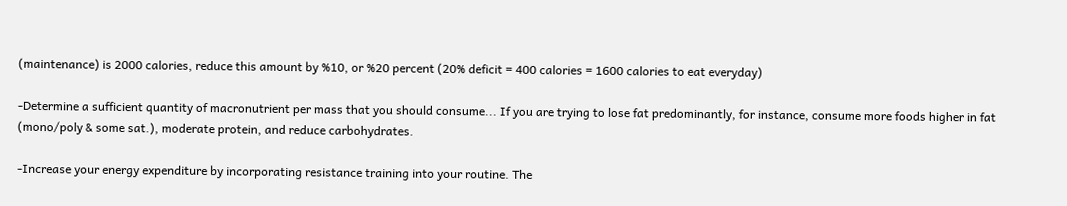(maintenance) is 2000 calories, reduce this amount by %10, or %20 percent (20% deficit = 400 calories = 1600 calories to eat everyday)

-Determine a sufficient quantity of macronutrient per mass that you should consume... If you are trying to lose fat predominantly, for instance, consume more foods higher in fat (mono/poly & some sat.), moderate protein, and reduce carbohydrates.

-Increase your energy expenditure by incorporating resistance training into your routine. The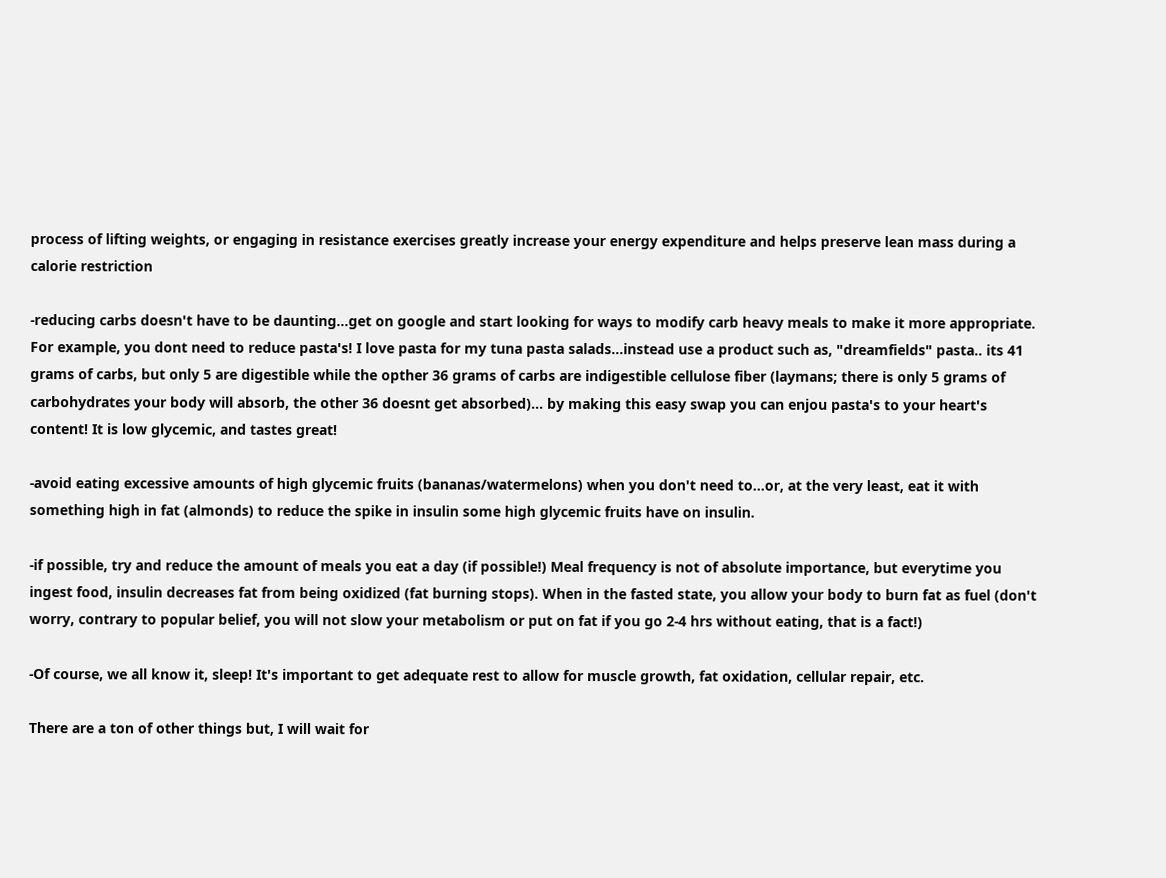process of lifting weights, or engaging in resistance exercises greatly increase your energy expenditure and helps preserve lean mass during a calorie restriction

-reducing carbs doesn't have to be daunting...get on google and start looking for ways to modify carb heavy meals to make it more appropriate. For example, you dont need to reduce pasta's! I love pasta for my tuna pasta salads...instead use a product such as, "dreamfields" pasta.. its 41 grams of carbs, but only 5 are digestible while the opther 36 grams of carbs are indigestible cellulose fiber (laymans; there is only 5 grams of carbohydrates your body will absorb, the other 36 doesnt get absorbed)... by making this easy swap you can enjou pasta's to your heart's content! It is low glycemic, and tastes great!

-avoid eating excessive amounts of high glycemic fruits (bananas/watermelons) when you don't need to...or, at the very least, eat it with something high in fat (almonds) to reduce the spike in insulin some high glycemic fruits have on insulin.

-if possible, try and reduce the amount of meals you eat a day (if possible!) Meal frequency is not of absolute importance, but everytime you ingest food, insulin decreases fat from being oxidized (fat burning stops). When in the fasted state, you allow your body to burn fat as fuel (don't worry, contrary to popular belief, you will not slow your metabolism or put on fat if you go 2-4 hrs without eating, that is a fact!)

-Of course, we all know it, sleep! It's important to get adequate rest to allow for muscle growth, fat oxidation, cellular repair, etc.

There are a ton of other things but, I will wait for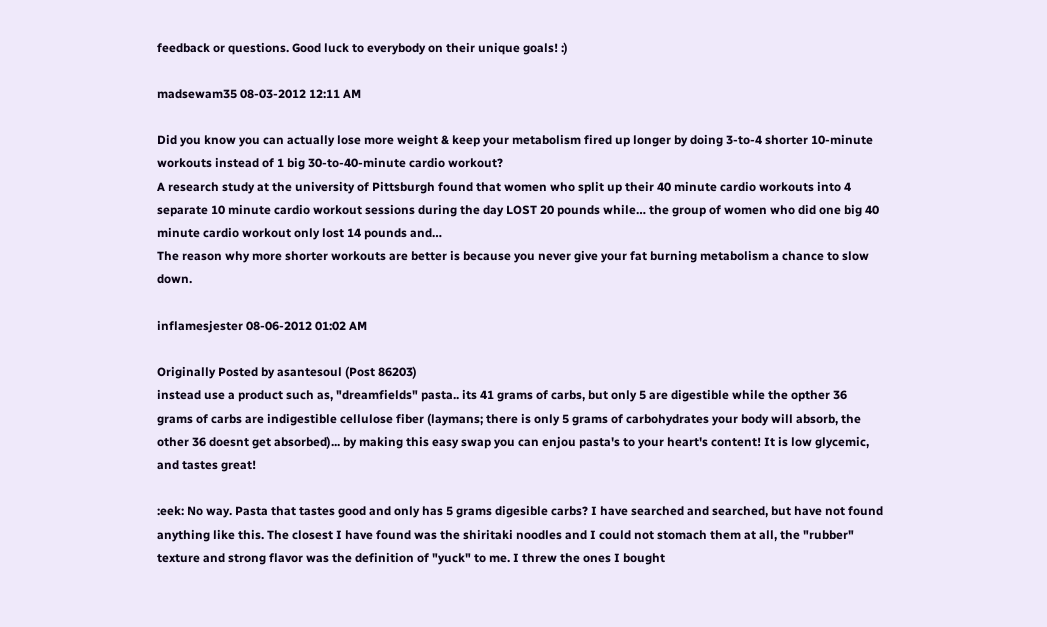feedback or questions. Good luck to everybody on their unique goals! :)

madsewam35 08-03-2012 12:11 AM

Did you know you can actually lose more weight & keep your metabolism fired up longer by doing 3-to-4 shorter 10-minute workouts instead of 1 big 30-to-40-minute cardio workout?
A research study at the university of Pittsburgh found that women who split up their 40 minute cardio workouts into 4 separate 10 minute cardio workout sessions during the day LOST 20 pounds while… the group of women who did one big 40 minute cardio workout only lost 14 pounds and…
The reason why more shorter workouts are better is because you never give your fat burning metabolism a chance to slow down.

inflamesjester 08-06-2012 01:02 AM

Originally Posted by asantesoul (Post 86203)
instead use a product such as, "dreamfields" pasta.. its 41 grams of carbs, but only 5 are digestible while the opther 36 grams of carbs are indigestible cellulose fiber (laymans; there is only 5 grams of carbohydrates your body will absorb, the other 36 doesnt get absorbed)... by making this easy swap you can enjou pasta's to your heart's content! It is low glycemic, and tastes great!

:eek: No way. Pasta that tastes good and only has 5 grams digesible carbs? I have searched and searched, but have not found anything like this. The closest I have found was the shiritaki noodles and I could not stomach them at all, the "rubber" texture and strong flavor was the definition of "yuck" to me. I threw the ones I bought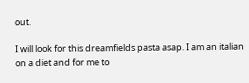out.

I will look for this dreamfields pasta asap. I am an italian on a diet and for me to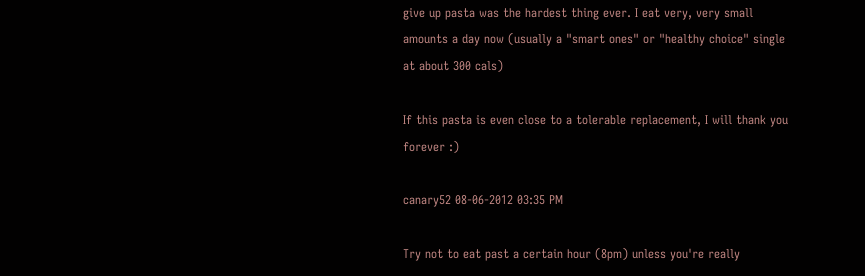give up pasta was the hardest thing ever. I eat very, very small amounts a day now (usually a "smart ones" or "healthy choice" single at about 300 cals)

If this pasta is even close to a tolerable replacement, I will thank you forever :)

canary52 08-06-2012 03:35 PM

Try not to eat past a certain hour (8pm) unless you're really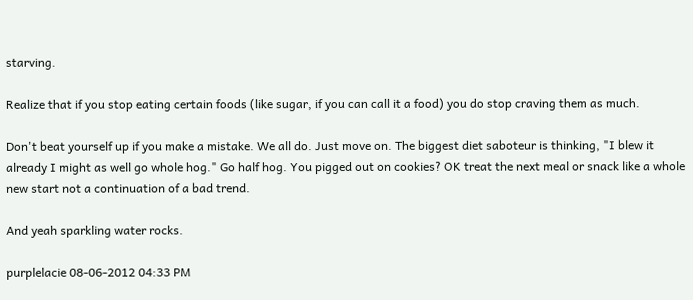starving.

Realize that if you stop eating certain foods (like sugar, if you can call it a food) you do stop craving them as much.

Don't beat yourself up if you make a mistake. We all do. Just move on. The biggest diet saboteur is thinking, "I blew it already I might as well go whole hog." Go half hog. You pigged out on cookies? OK treat the next meal or snack like a whole new start not a continuation of a bad trend.

And yeah sparkling water rocks.

purplelacie 08-06-2012 04:33 PM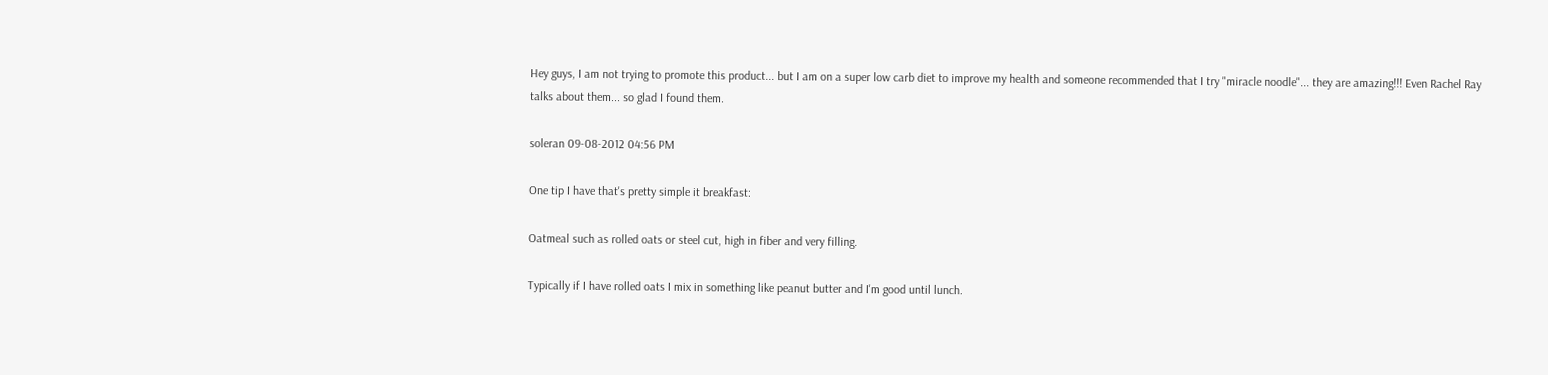Hey guys, I am not trying to promote this product... but I am on a super low carb diet to improve my health and someone recommended that I try "miracle noodle"... they are amazing!!! Even Rachel Ray talks about them... so glad I found them.

soleran 09-08-2012 04:56 PM

One tip I have that's pretty simple it breakfast:

Oatmeal such as rolled oats or steel cut, high in fiber and very filling.

Typically if I have rolled oats I mix in something like peanut butter and I'm good until lunch.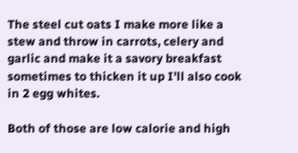The steel cut oats I make more like a stew and throw in carrots, celery and garlic and make it a savory breakfast sometimes to thicken it up I'll also cook in 2 egg whites.

Both of those are low calorie and high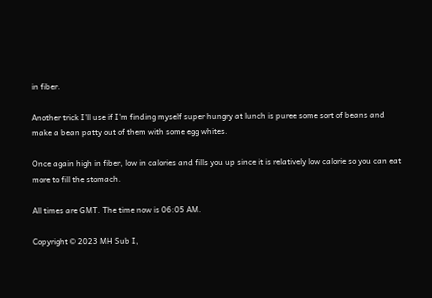in fiber.

Another trick I'll use if I'm finding myself super hungry at lunch is puree some sort of beans and make a bean patty out of them with some egg whites.

Once again high in fiber, low in calories and fills you up since it is relatively low calorie so you can eat more to fill the stomach.

All times are GMT. The time now is 06:05 AM.

Copyright © 2023 MH Sub I,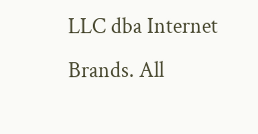LLC dba Internet Brands. All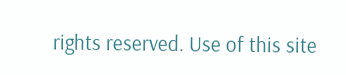rights reserved. Use of this site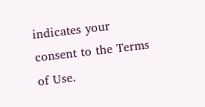indicates your consent to the Terms of Use.